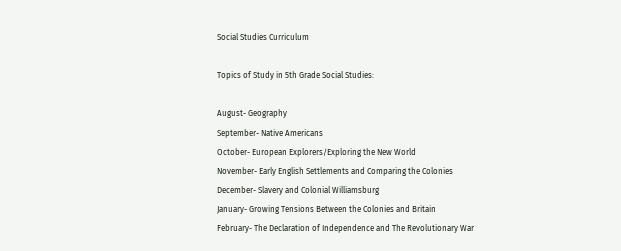Social Studies Curriculum

Topics of Study in 5th Grade Social Studies:

August- Geography
September- Native Americans
October- European Explorers/Exploring the New World
November- Early English Settlements and Comparing the Colonies
December- Slavery and Colonial Williamsburg
January- Growing Tensions Between the Colonies and Britain
February- The Declaration of Independence and The Revolutionary War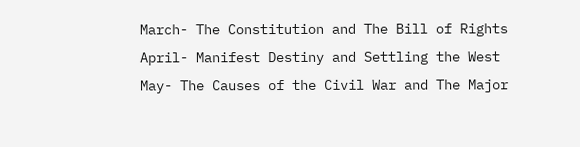March- The Constitution and The Bill of Rights
April- Manifest Destiny and Settling the West
May- The Causes of the Civil War and The Major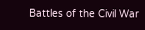Battles of the Civil War